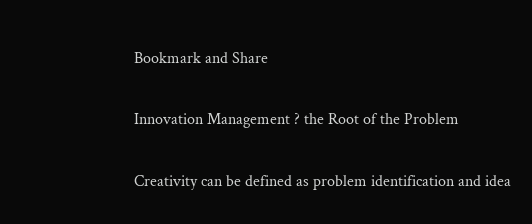Bookmark and Share

Innovation Management ? the Root of the Problem

Creativity can be defined as problem identification and idea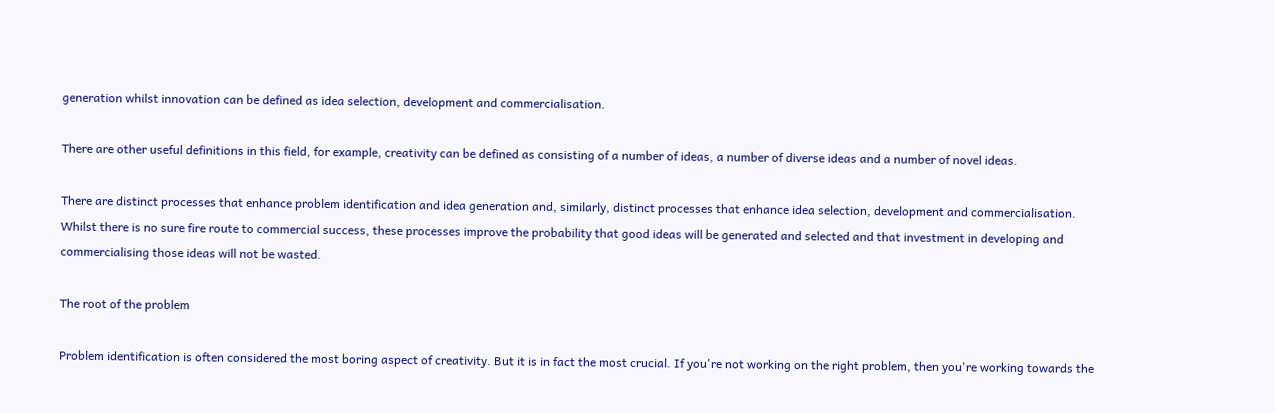generation whilst innovation can be defined as idea selection, development and commercialisation.

There are other useful definitions in this field, for example, creativity can be defined as consisting of a number of ideas, a number of diverse ideas and a number of novel ideas.

There are distinct processes that enhance problem identification and idea generation and, similarly, distinct processes that enhance idea selection, development and commercialisation. Whilst there is no sure fire route to commercial success, these processes improve the probability that good ideas will be generated and selected and that investment in developing and commercialising those ideas will not be wasted.

The root of the problem

Problem identification is often considered the most boring aspect of creativity. But it is in fact the most crucial. If you're not working on the right problem, then you're working towards the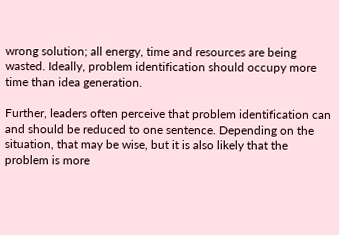wrong solution; all energy, time and resources are being wasted. Ideally, problem identification should occupy more time than idea generation.

Further, leaders often perceive that problem identification can and should be reduced to one sentence. Depending on the situation, that may be wise, but it is also likely that the problem is more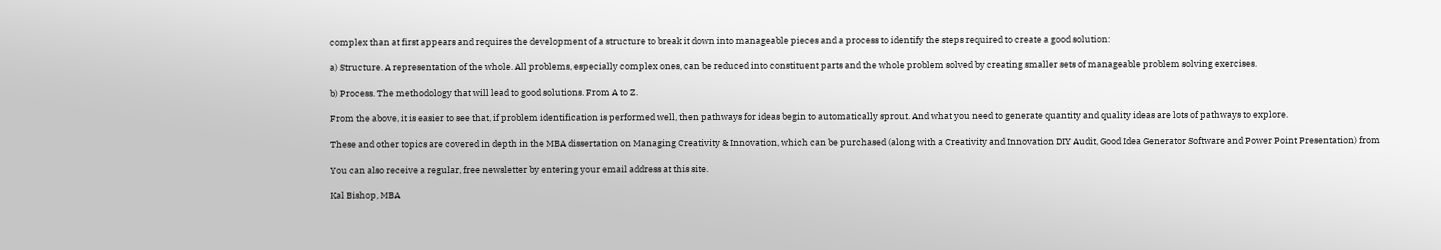complex than at first appears and requires the development of a structure to break it down into manageable pieces and a process to identify the steps required to create a good solution:

a) Structure. A representation of the whole. All problems, especially complex ones, can be reduced into constituent parts and the whole problem solved by creating smaller sets of manageable problem solving exercises.

b) Process. The methodology that will lead to good solutions. From A to Z.

From the above, it is easier to see that, if problem identification is performed well, then pathways for ideas begin to automatically sprout. And what you need to generate quantity and quality ideas are lots of pathways to explore.

These and other topics are covered in depth in the MBA dissertation on Managing Creativity & Innovation, which can be purchased (along with a Creativity and Innovation DIY Audit, Good Idea Generator Software and Power Point Presentation) from

You can also receive a regular, free newsletter by entering your email address at this site.

Kal Bishop, MBA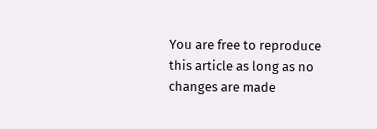You are free to reproduce this article as long as no changes are made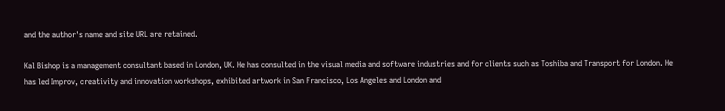and the author's name and site URL are retained.

Kal Bishop is a management consultant based in London, UK. He has consulted in the visual media and software industries and for clients such as Toshiba and Transport for London. He has led Improv, creativity and innovation workshops, exhibited artwork in San Francisco, Los Angeles and London and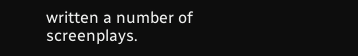written a number of screenplays.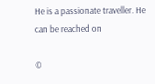He is a passionate traveller. He can be reached on

©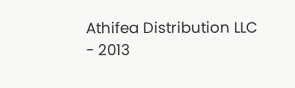Athifea Distribution LLC - 2013